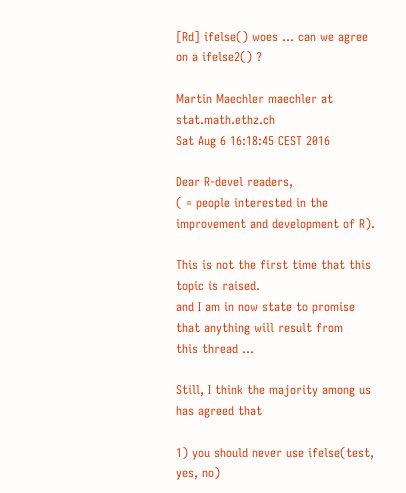[Rd] ifelse() woes ... can we agree on a ifelse2() ?

Martin Maechler maechler at stat.math.ethz.ch
Sat Aug 6 16:18:45 CEST 2016

Dear R-devel readers,
( = people interested in the improvement and development of R).

This is not the first time that this topic is raised.
and I am in now state to promise that anything will result from
this thread ...

Still, I think the majority among us has agreed that

1) you should never use ifelse(test, yes, no)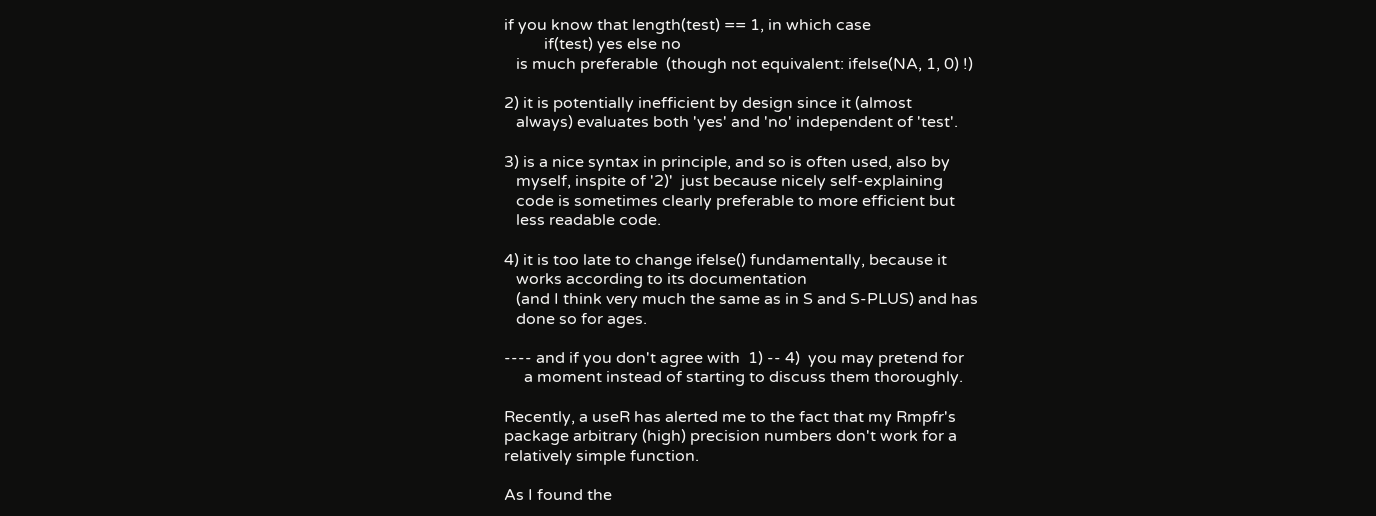if you know that length(test) == 1, in which case
          if(test) yes else no
   is much preferable  (though not equivalent: ifelse(NA, 1, 0) !)

2) it is potentially inefficient by design since it (almost
   always) evaluates both 'yes' and 'no' independent of 'test'.

3) is a nice syntax in principle, and so is often used, also by
   myself, inspite of '2)'  just because nicely self-explaining
   code is sometimes clearly preferable to more efficient but
   less readable code.

4) it is too late to change ifelse() fundamentally, because it
   works according to its documentation
   (and I think very much the same as in S and S-PLUS) and has
   done so for ages.

---- and if you don't agree with  1) -- 4)  you may pretend for
     a moment instead of starting to discuss them thoroughly.

Recently, a useR has alerted me to the fact that my Rmpfr's
package arbitrary (high) precision numbers don't work for a
relatively simple function.

As I found the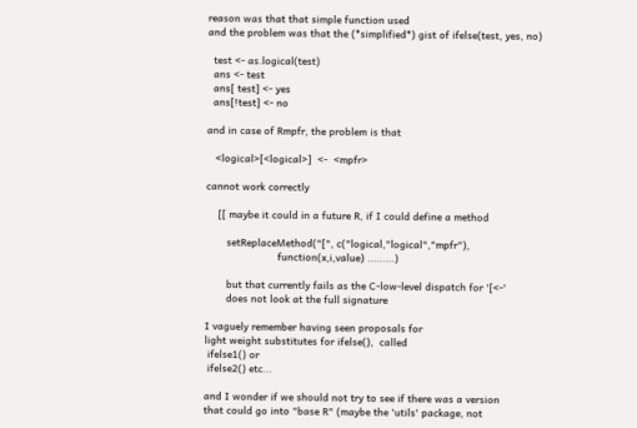reason was that that simple function used
and the problem was that the (*simplified*) gist of ifelse(test, yes, no)

  test <- as.logical(test)
  ans <- test
  ans[ test] <- yes
  ans[!test] <- no

and in case of Rmpfr, the problem is that

   <logical>[<logical>]  <-  <mpfr>

cannot work correctly

    [[ maybe it could in a future R, if I could define a method

       setReplaceMethod("[", c("logical,"logical","mpfr"),
                        function(x,i,value) .........)

       but that currently fails as the C-low-level dispatch for '[<-'
       does not look at the full signature

I vaguely remember having seen proposals for
light weight substitutes for ifelse(),  called
 ifelse1() or
 ifelse2() etc...

and I wonder if we should not try to see if there was a version
that could go into "base R" (maybe the 'utils' package, not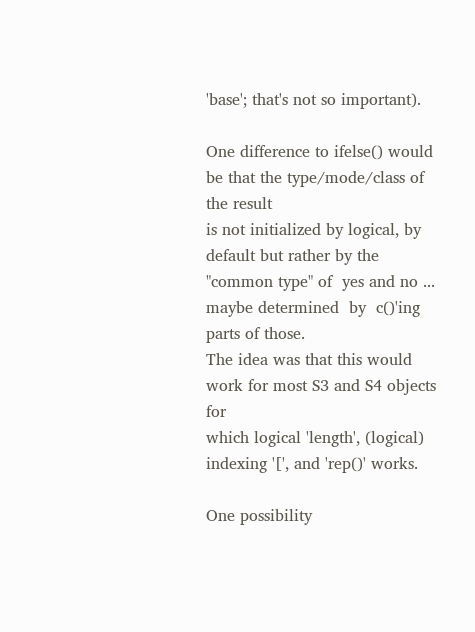'base'; that's not so important).

One difference to ifelse() would be that the type/mode/class of the result
is not initialized by logical, by default but rather by the
"common type" of  yes and no ... maybe determined  by  c()'ing
parts of those.
The idea was that this would work for most S3 and S4 objects for
which logical 'length', (logical) indexing '[', and 'rep()' works.

One possibility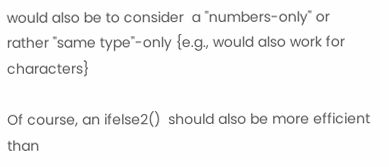would also be to consider  a "numbers-only" or
rather "same type"-only {e.g., would also work for characters}

Of course, an ifelse2()  should also be more efficient than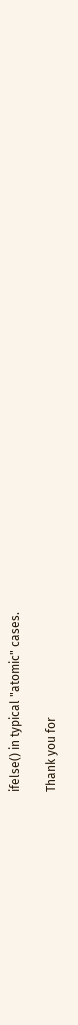ifelse() in typical "atomic" cases.

Thank you for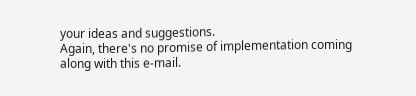your ideas and suggestions.
Again, there's no promise of implementation coming along with this e-mail.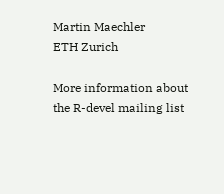Martin Maechler
ETH Zurich

More information about the R-devel mailing list